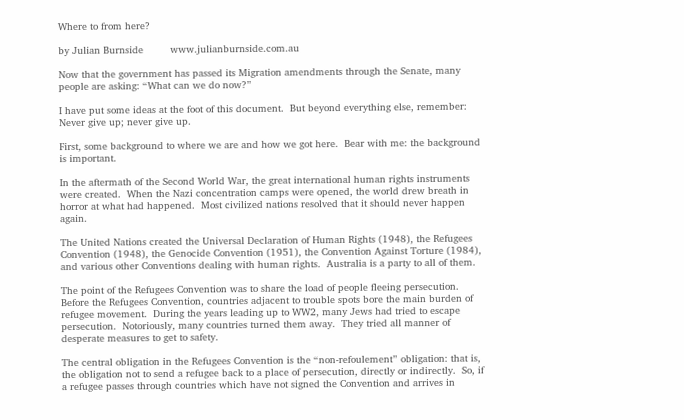Where to from here?

by Julian Burnside         www.julianburnside.com.au

Now that the government has passed its Migration amendments through the Senate, many people are asking: “What can we do now?”

I have put some ideas at the foot of this document.  But beyond everything else, remember: Never give up; never give up.

First, some background to where we are and how we got here.  Bear with me: the background is important.

In the aftermath of the Second World War, the great international human rights instruments were created.  When the Nazi concentration camps were opened, the world drew breath in horror at what had happened.  Most civilized nations resolved that it should never happen again.

The United Nations created the Universal Declaration of Human Rights (1948), the Refugees Convention (1948), the Genocide Convention (1951), the Convention Against Torture (1984), and various other Conventions dealing with human rights.  Australia is a party to all of them.

The point of the Refugees Convention was to share the load of people fleeing persecution. Before the Refugees Convention, countries adjacent to trouble spots bore the main burden of refugee movement.  During the years leading up to WW2, many Jews had tried to escape persecution.  Notoriously, many countries turned them away.  They tried all manner of desperate measures to get to safety.

The central obligation in the Refugees Convention is the “non-refoulement” obligation: that is, the obligation not to send a refugee back to a place of persecution, directly or indirectly.  So, if a refugee passes through countries which have not signed the Convention and arrives in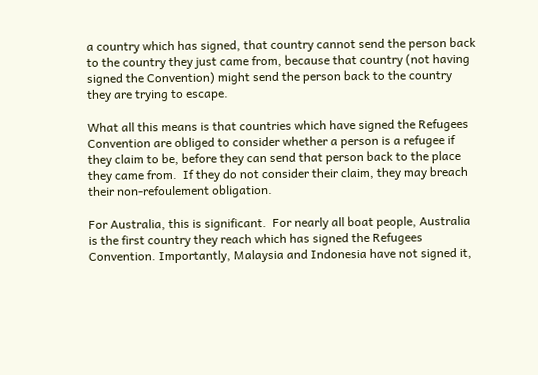a country which has signed, that country cannot send the person back to the country they just came from, because that country (not having signed the Convention) might send the person back to the country they are trying to escape.

What all this means is that countries which have signed the Refugees Convention are obliged to consider whether a person is a refugee if they claim to be, before they can send that person back to the place they came from.  If they do not consider their claim, they may breach their non-refoulement obligation.

For Australia, this is significant.  For nearly all boat people, Australia is the first country they reach which has signed the Refugees Convention. Importantly, Malaysia and Indonesia have not signed it,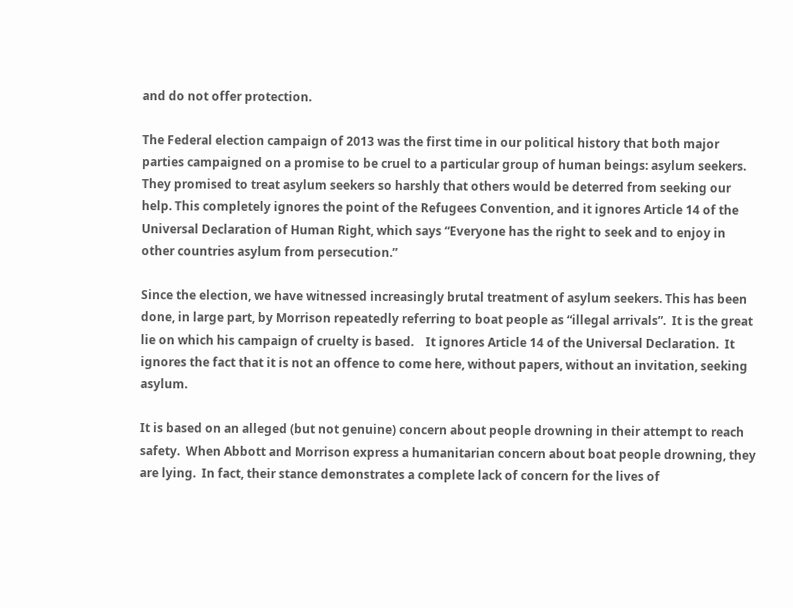and do not offer protection.

The Federal election campaign of 2013 was the first time in our political history that both major parties campaigned on a promise to be cruel to a particular group of human beings: asylum seekers.  They promised to treat asylum seekers so harshly that others would be deterred from seeking our help. This completely ignores the point of the Refugees Convention, and it ignores Article 14 of the Universal Declaration of Human Right, which says “Everyone has the right to seek and to enjoy in other countries asylum from persecution.”

Since the election, we have witnessed increasingly brutal treatment of asylum seekers. This has been done, in large part, by Morrison repeatedly referring to boat people as “illegal arrivals”.  It is the great lie on which his campaign of cruelty is based.    It ignores Article 14 of the Universal Declaration.  It ignores the fact that it is not an offence to come here, without papers, without an invitation, seeking asylum.

It is based on an alleged (but not genuine) concern about people drowning in their attempt to reach safety.  When Abbott and Morrison express a humanitarian concern about boat people drowning, they are lying.  In fact, their stance demonstrates a complete lack of concern for the lives of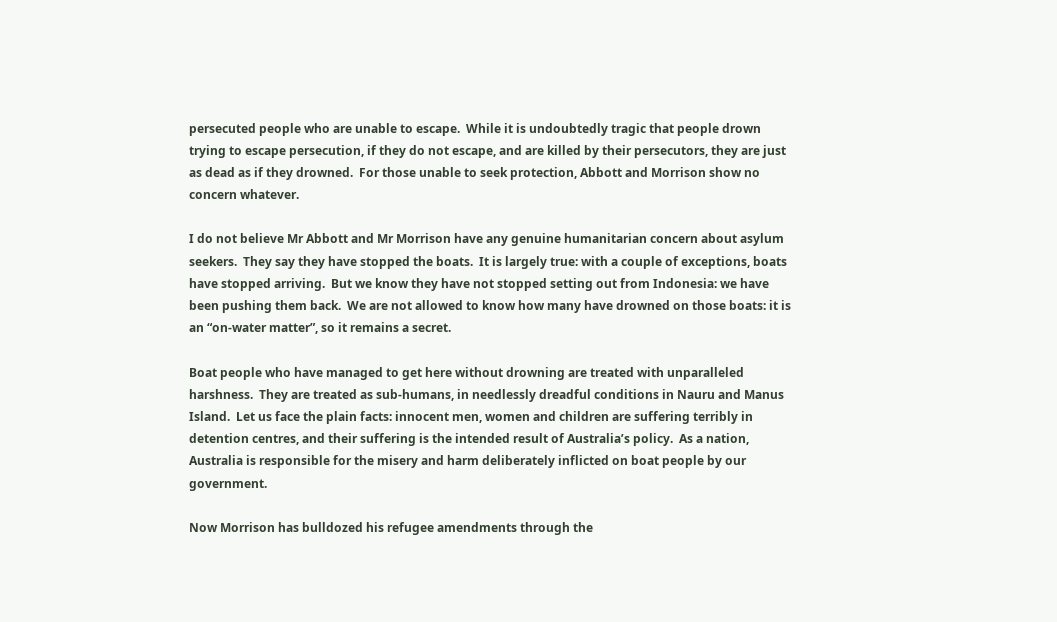persecuted people who are unable to escape.  While it is undoubtedly tragic that people drown trying to escape persecution, if they do not escape, and are killed by their persecutors, they are just as dead as if they drowned.  For those unable to seek protection, Abbott and Morrison show no concern whatever.

I do not believe Mr Abbott and Mr Morrison have any genuine humanitarian concern about asylum seekers.  They say they have stopped the boats.  It is largely true: with a couple of exceptions, boats have stopped arriving.  But we know they have not stopped setting out from Indonesia: we have been pushing them back.  We are not allowed to know how many have drowned on those boats: it is an “on-water matter”, so it remains a secret.

Boat people who have managed to get here without drowning are treated with unparalleled harshness.  They are treated as sub-humans, in needlessly dreadful conditions in Nauru and Manus Island.  Let us face the plain facts: innocent men, women and children are suffering terribly in detention centres, and their suffering is the intended result of Australia’s policy.  As a nation, Australia is responsible for the misery and harm deliberately inflicted on boat people by our government.

Now Morrison has bulldozed his refugee amendments through the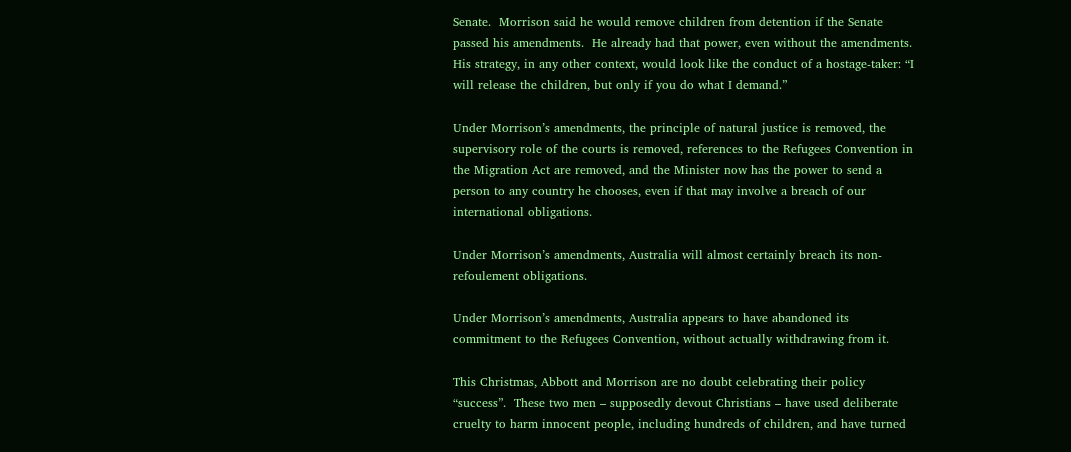Senate.  Morrison said he would remove children from detention if the Senate passed his amendments.  He already had that power, even without the amendments.  His strategy, in any other context, would look like the conduct of a hostage-taker: “I will release the children, but only if you do what I demand.”

Under Morrison’s amendments, the principle of natural justice is removed, the supervisory role of the courts is removed, references to the Refugees Convention in the Migration Act are removed, and the Minister now has the power to send a person to any country he chooses, even if that may involve a breach of our international obligations.

Under Morrison’s amendments, Australia will almost certainly breach its non-refoulement obligations.

Under Morrison’s amendments, Australia appears to have abandoned its commitment to the Refugees Convention, without actually withdrawing from it.

This Christmas, Abbott and Morrison are no doubt celebrating their policy “success”.  These two men – supposedly devout Christians – have used deliberate cruelty to harm innocent people, including hundreds of children, and have turned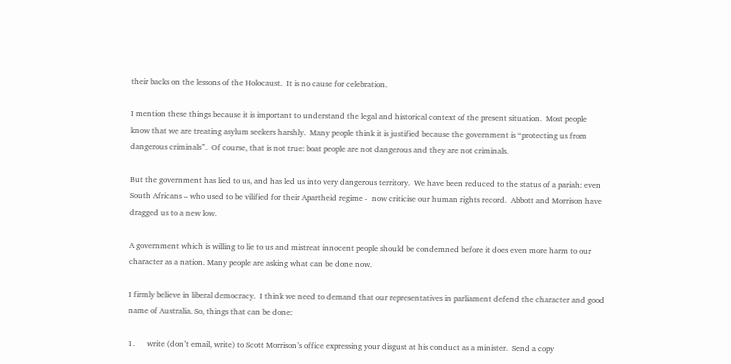their backs on the lessons of the Holocaust.  It is no cause for celebration.

I mention these things because it is important to understand the legal and historical context of the present situation.  Most people know that we are treating asylum seekers harshly.  Many people think it is justified because the government is “protecting us from dangerous criminals”.  Of course, that is not true: boat people are not dangerous and they are not criminals.

But the government has lied to us, and has led us into very dangerous territory.  We have been reduced to the status of a pariah: even South Africans – who used to be vilified for their Apartheid regime -  now criticise our human rights record.  Abbott and Morrison have dragged us to a new low.

A government which is willing to lie to us and mistreat innocent people should be condemned before it does even more harm to our character as a nation. Many people are asking what can be done now.

I firmly believe in liberal democracy.  I think we need to demand that our representatives in parliament defend the character and good name of Australia. So, things that can be done:

1.      write (don’t email, write) to Scott Morrison’s office expressing your disgust at his conduct as a minister.  Send a copy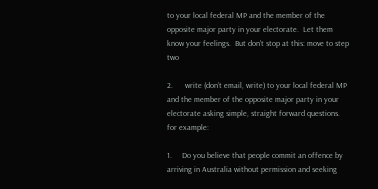to your local federal MP and the member of the opposite major party in your electorate.  Let them know your feelings.  But don’t stop at this: move to step two

2.      write (don’t email, write) to your local federal MP and the member of the opposite major party in your electorate asking simple, straight forward questions.  for example:

1.     Do you believe that people commit an offence by arriving in Australia without permission and seeking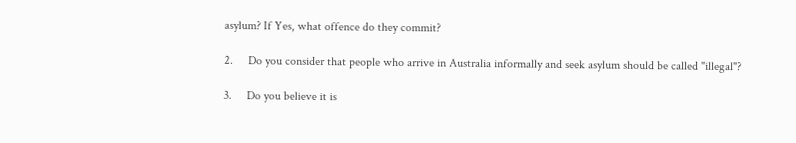asylum? If Yes, what offence do they commit?

2.     Do you consider that people who arrive in Australia informally and seek asylum should be called "illegal"?

3.     Do you believe it is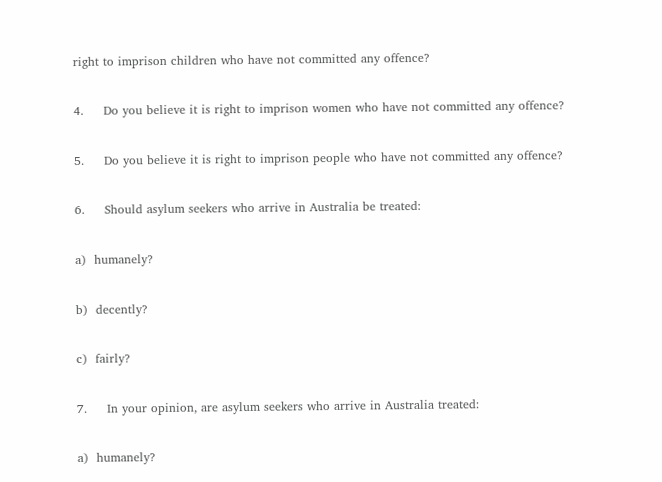right to imprison children who have not committed any offence?

4.     Do you believe it is right to imprison women who have not committed any offence?

5.     Do you believe it is right to imprison people who have not committed any offence?

6.     Should asylum seekers who arrive in Australia be treated:

a)  humanely?

b)  decently?

c)  fairly?

7.     In your opinion, are asylum seekers who arrive in Australia treated:

a)  humanely?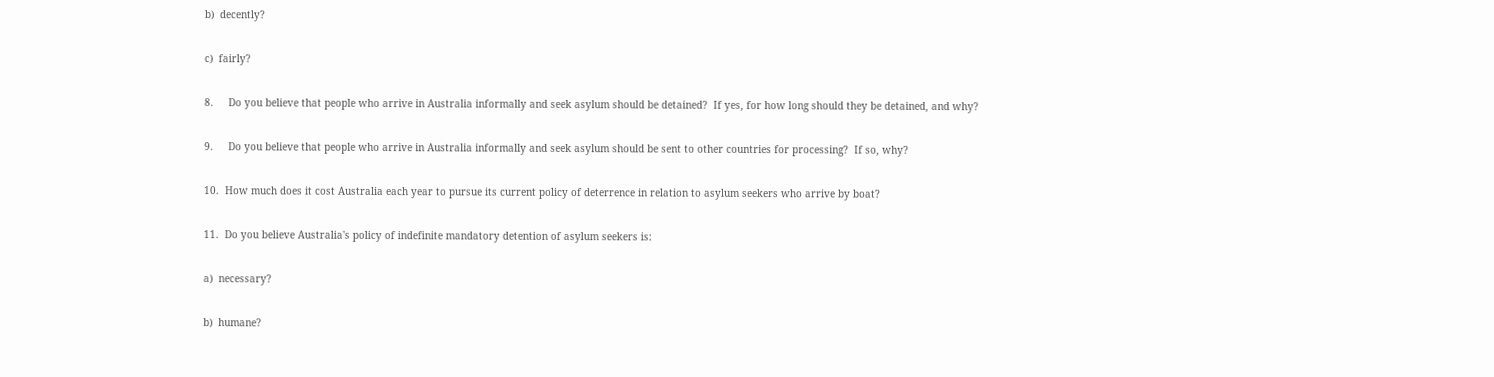b)  decently?

c)  fairly?

8.     Do you believe that people who arrive in Australia informally and seek asylum should be detained?  If yes, for how long should they be detained, and why?

9.     Do you believe that people who arrive in Australia informally and seek asylum should be sent to other countries for processing?  If so, why?

10.  How much does it cost Australia each year to pursue its current policy of deterrence in relation to asylum seekers who arrive by boat?

11.  Do you believe Australia's policy of indefinite mandatory detention of asylum seekers is:

a)  necessary?

b)  humane?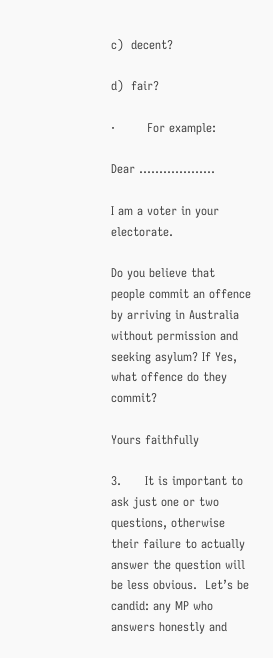c)  decent?

d)  fair?

·        For example:

Dear ...................

I am a voter in your electorate.

Do you believe that people commit an offence by arriving in Australia without permission and seeking asylum? If Yes, what offence do they commit?

Yours faithfully

3.      It is important to ask just one or two questions, otherwise their failure to actually answer the question will be less obvious.  Let’s be candid: any MP who answers honestly and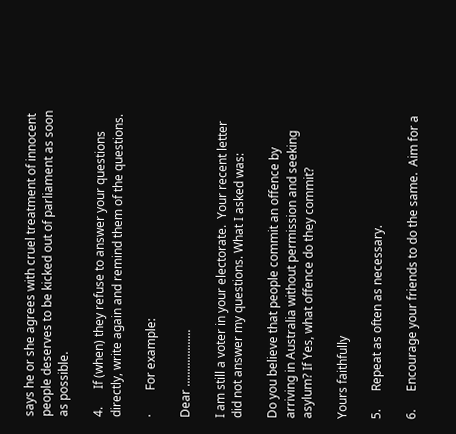says he or she agrees with cruel treatment of innocent people deserves to be kicked out of parliament as soon as possible.

4.      If (when) they refuse to answer your questions directly, write again and remind them of the questions.

·        For example:

Dear ...................

I am still a voter in your electorate.  Your recent letter did not answer my questions. What I asked was:

Do you believe that people commit an offence by arriving in Australia without permission and seeking asylum? If Yes, what offence do they commit?

Yours faithfully

5.      Repeat as often as necessary.

6.      Encourage your friends to do the same.  Aim for a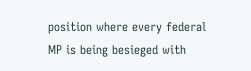position where every federal MP is being besieged with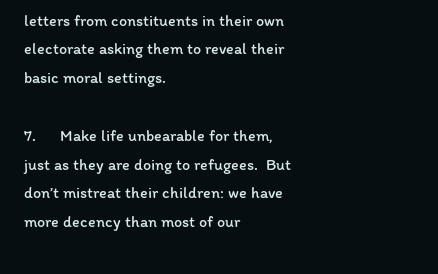letters from constituents in their own electorate asking them to reveal their basic moral settings.

7.      Make life unbearable for them, just as they are doing to refugees.  But don’t mistreat their children: we have more decency than most of our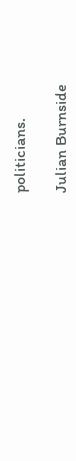politicians.

Julian Burnside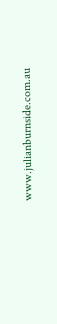www.julianburnside.com.au